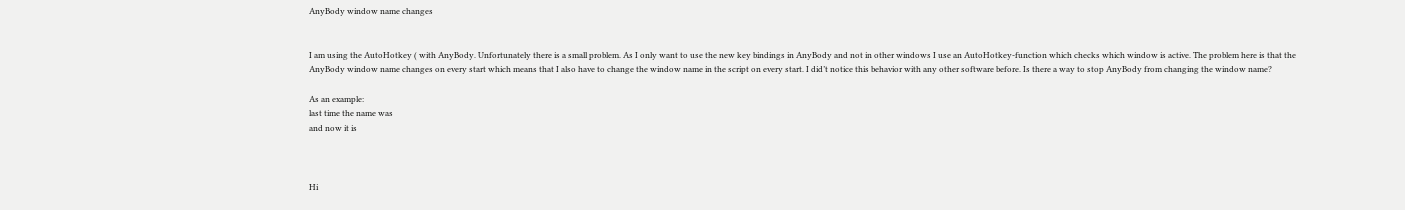AnyBody window name changes


I am using the AutoHotkey ( with AnyBody. Unfortunately there is a small problem. As I only want to use the new key bindings in AnyBody and not in other windows I use an AutoHotkey-function which checks which window is active. The problem here is that the AnyBody window name changes on every start which means that I also have to change the window name in the script on every start. I did’t notice this behavior with any other software before. Is there a way to stop AnyBody from changing the window name?

As an example:
last time the name was
and now it is



Hi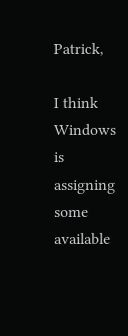Patrick,

I think Windows is assigning some available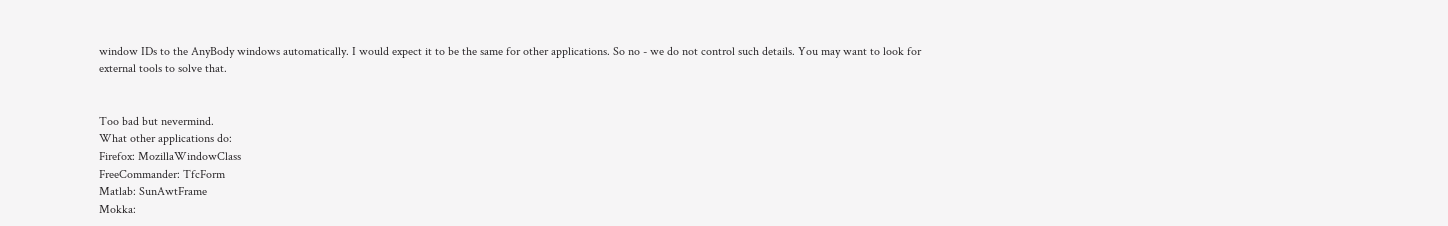window IDs to the AnyBody windows automatically. I would expect it to be the same for other applications. So no - we do not control such details. You may want to look for external tools to solve that.


Too bad but nevermind.
What other applications do:
Firefox: MozillaWindowClass
FreeCommander: TfcForm
Matlab: SunAwtFrame
Mokka: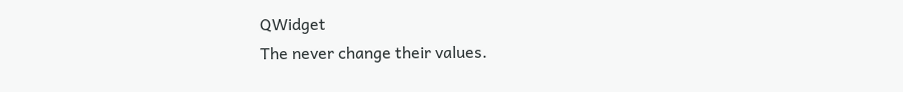QWidget
The never change their values.